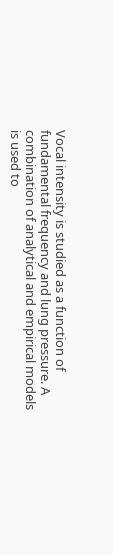Vocal intensity is studied as a function of fundamental frequency and lung pressure. A combination of analytical and empirical models is used to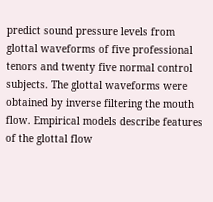predict sound pressure levels from glottal waveforms of five professional tenors and twenty five normal control subjects. The glottal waveforms were obtained by inverse filtering the mouth flow. Empirical models describe features of the glottal flow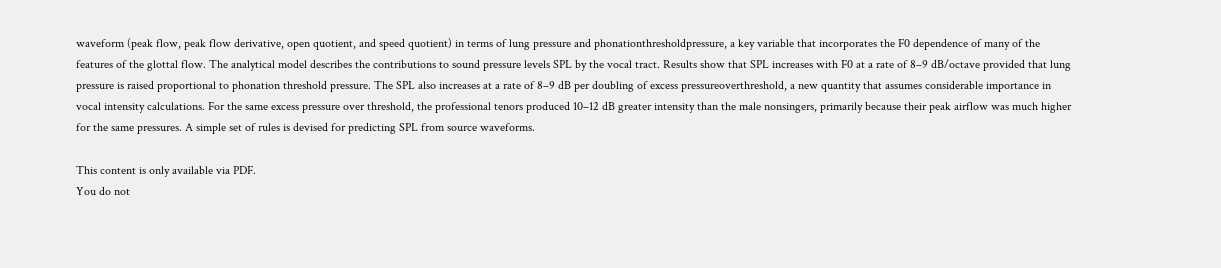waveform (peak flow, peak flow derivative, open quotient, and speed quotient) in terms of lung pressure and phonationthresholdpressure, a key variable that incorporates the F0 dependence of many of the features of the glottal flow. The analytical model describes the contributions to sound pressure levels SPL by the vocal tract. Results show that SPL increases with F0 at a rate of 8–9 dB/octave provided that lung pressure is raised proportional to phonation threshold pressure. The SPL also increases at a rate of 8–9 dB per doubling of excess pressureoverthreshold, a new quantity that assumes considerable importance in vocal intensity calculations. For the same excess pressure over threshold, the professional tenors produced 10–12 dB greater intensity than the male nonsingers, primarily because their peak airflow was much higher for the same pressures. A simple set of rules is devised for predicting SPL from source waveforms.

This content is only available via PDF.
You do not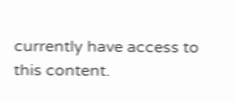currently have access to this content.